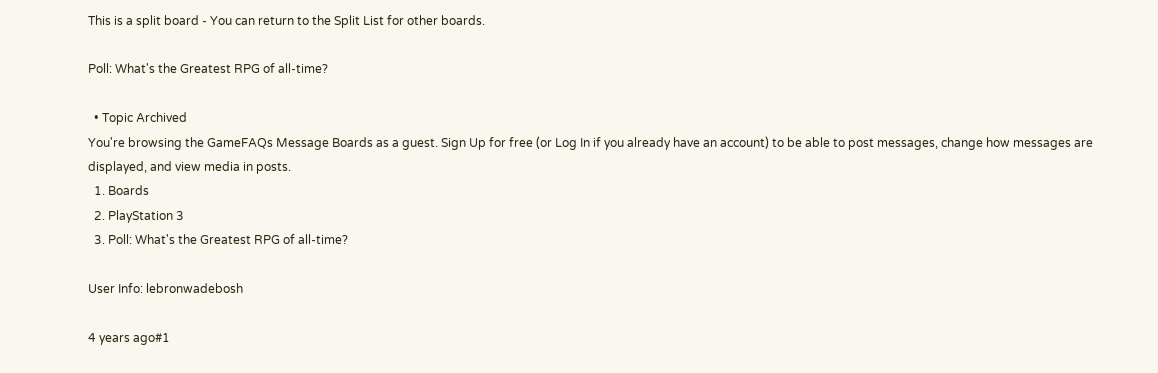This is a split board - You can return to the Split List for other boards.

Poll: What's the Greatest RPG of all-time?

  • Topic Archived
You're browsing the GameFAQs Message Boards as a guest. Sign Up for free (or Log In if you already have an account) to be able to post messages, change how messages are displayed, and view media in posts.
  1. Boards
  2. PlayStation 3
  3. Poll: What's the Greatest RPG of all-time?

User Info: lebronwadebosh

4 years ago#1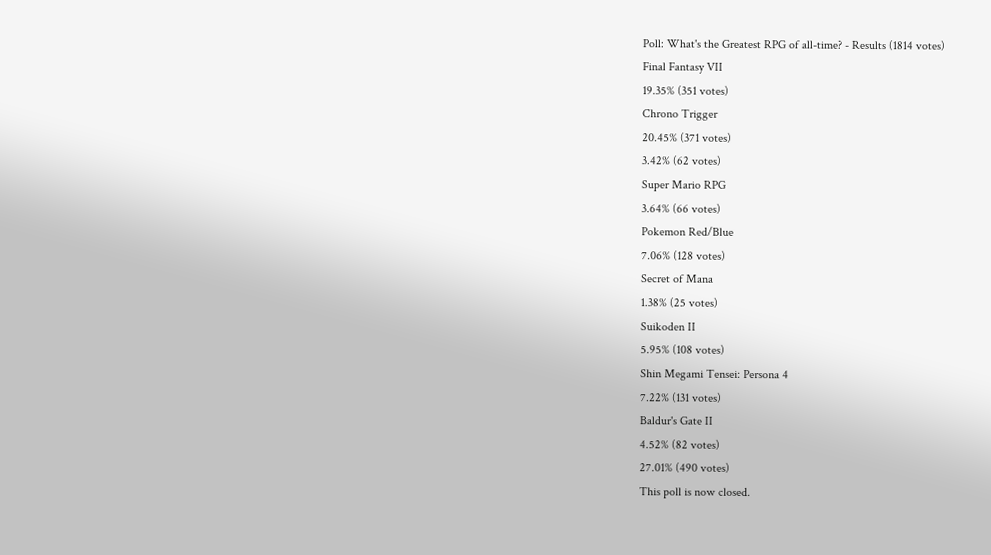Poll: What's the Greatest RPG of all-time? - Results (1814 votes)
Final Fantasy VII
19.35% (351 votes)
Chrono Trigger
20.45% (371 votes)
3.42% (62 votes)
Super Mario RPG
3.64% (66 votes)
Pokemon Red/Blue
7.06% (128 votes)
Secret of Mana
1.38% (25 votes)
Suikoden II
5.95% (108 votes)
Shin Megami Tensei: Persona 4
7.22% (131 votes)
Baldur's Gate II
4.52% (82 votes)
27.01% (490 votes)
This poll is now closed.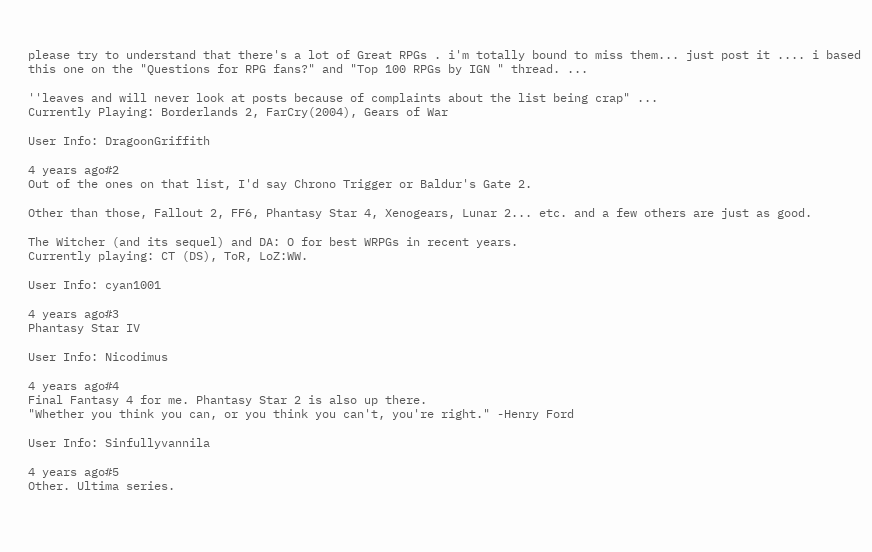please try to understand that there's a lot of Great RPGs . i'm totally bound to miss them... just post it .... i based this one on the "Questions for RPG fans?" and "Top 100 RPGs by IGN " thread. ...

''leaves and will never look at posts because of complaints about the list being crap" ...
Currently Playing: Borderlands 2, FarCry(2004), Gears of War

User Info: DragoonGriffith

4 years ago#2
Out of the ones on that list, I'd say Chrono Trigger or Baldur's Gate 2.

Other than those, Fallout 2, FF6, Phantasy Star 4, Xenogears, Lunar 2... etc. and a few others are just as good.

The Witcher (and its sequel) and DA: O for best WRPGs in recent years.
Currently playing: CT (DS), ToR, LoZ:WW.

User Info: cyan1001

4 years ago#3
Phantasy Star IV

User Info: Nicodimus

4 years ago#4
Final Fantasy 4 for me. Phantasy Star 2 is also up there.
"Whether you think you can, or you think you can't, you're right." -Henry Ford

User Info: Sinfullyvannila

4 years ago#5
Other. Ultima series.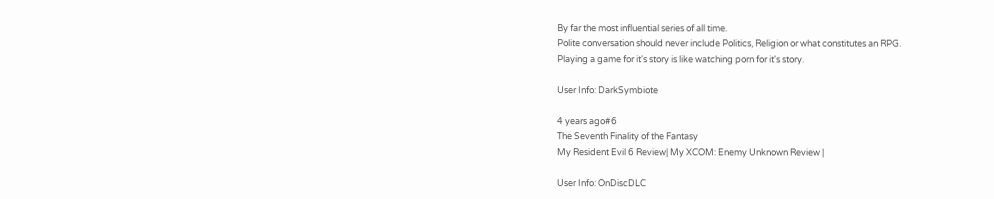By far the most influential series of all time.
Polite conversation should never include Politics, Religion or what constitutes an RPG.
Playing a game for it's story is like watching porn for it's story.

User Info: DarkSymbiote

4 years ago#6
The Seventh Finality of the Fantasy
My Resident Evil 6 Review| My XCOM: Enemy Unknown Review |

User Info: OnDiscDLC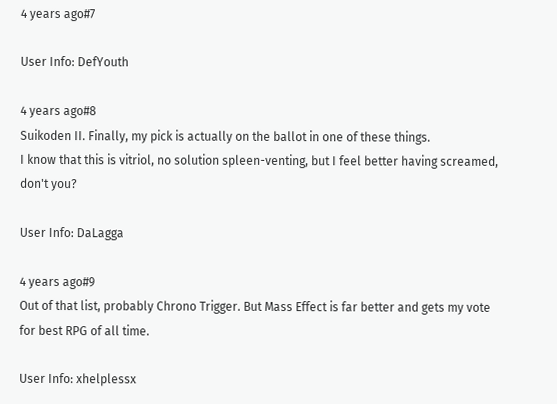4 years ago#7

User Info: DefYouth

4 years ago#8
Suikoden II. Finally, my pick is actually on the ballot in one of these things.
I know that this is vitriol, no solution spleen-venting, but I feel better having screamed, don't you?

User Info: DaLagga

4 years ago#9
Out of that list, probably Chrono Trigger. But Mass Effect is far better and gets my vote for best RPG of all time.

User Info: xhelplessx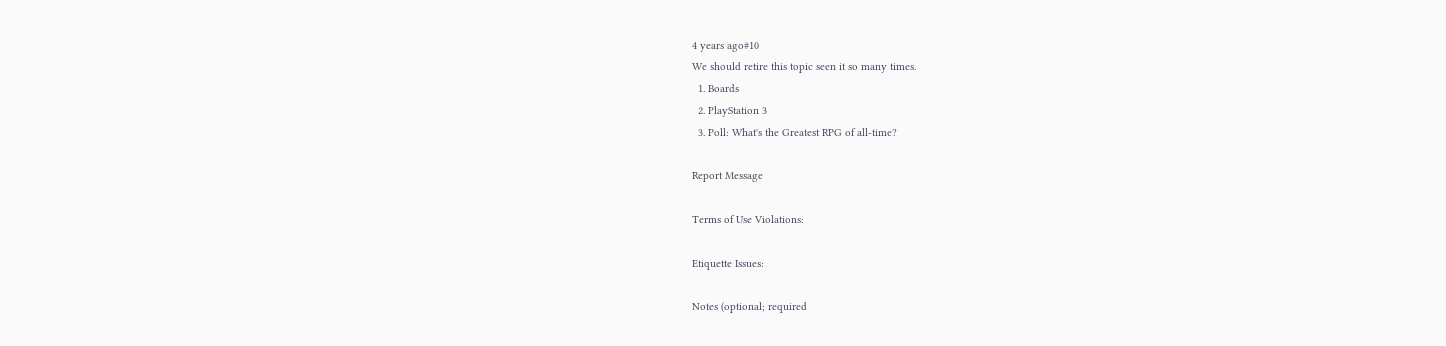4 years ago#10
We should retire this topic seen it so many times.
  1. Boards
  2. PlayStation 3
  3. Poll: What's the Greatest RPG of all-time?

Report Message

Terms of Use Violations:

Etiquette Issues:

Notes (optional; required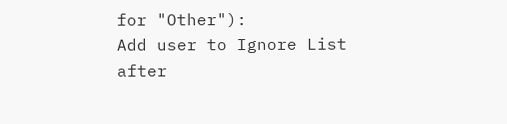for "Other"):
Add user to Ignore List after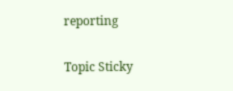reporting

Topic Sticky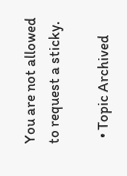You are not allowed to request a sticky.

  • Topic Archived